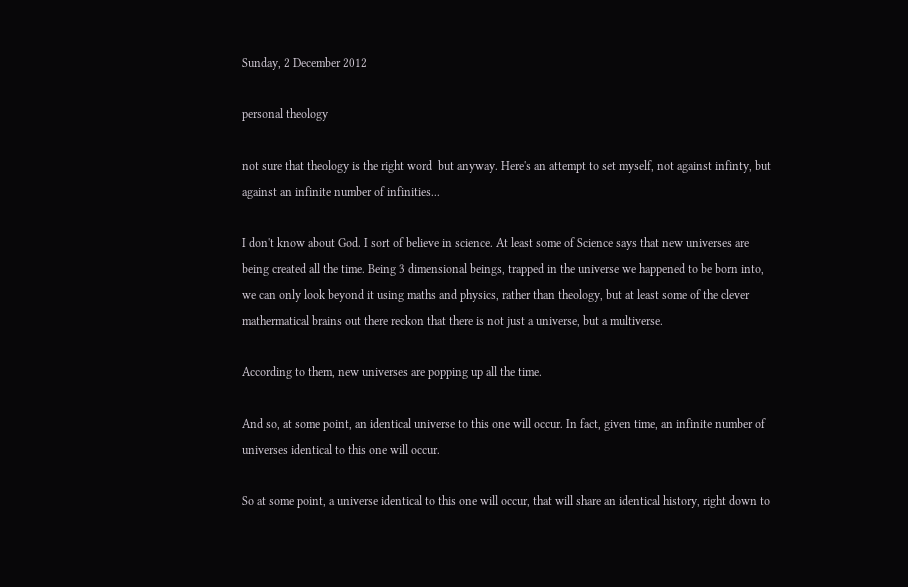Sunday, 2 December 2012

personal theology

not sure that theology is the right word  but anyway. Here's an attempt to set myself, not against infinty, but against an infinite number of infinities...

I don't know about God. I sort of believe in science. At least some of Science says that new universes are being created all the time. Being 3 dimensional beings, trapped in the universe we happened to be born into, we can only look beyond it using maths and physics, rather than theology, but at least some of the clever mathermatical brains out there reckon that there is not just a universe, but a multiverse.

According to them, new universes are popping up all the time.

And so, at some point, an identical universe to this one will occur. In fact, given time, an infinite number of universes identical to this one will occur.

So at some point, a universe identical to this one will occur, that will share an identical history, right down to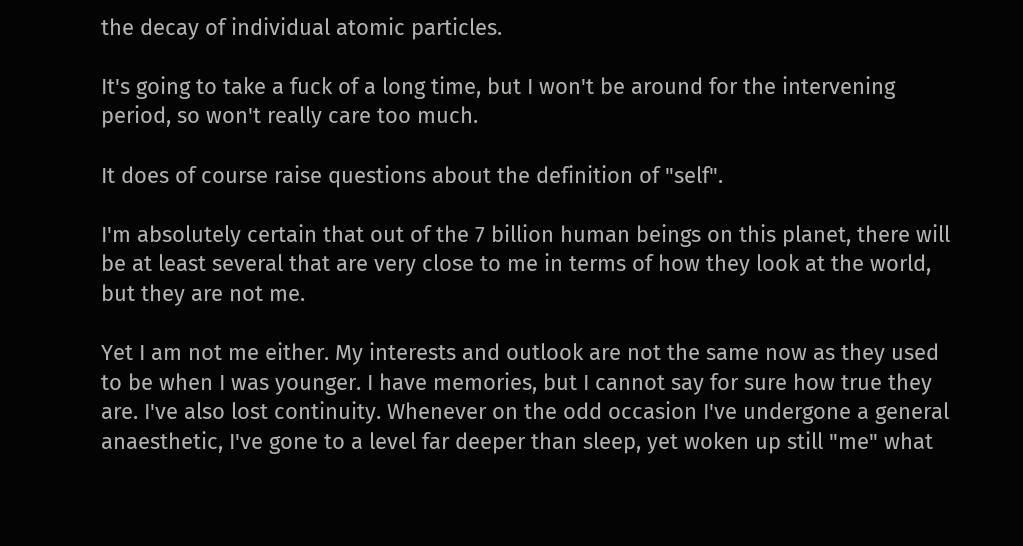the decay of individual atomic particles.

It's going to take a fuck of a long time, but I won't be around for the intervening period, so won't really care too much.

It does of course raise questions about the definition of "self".

I'm absolutely certain that out of the 7 billion human beings on this planet, there will be at least several that are very close to me in terms of how they look at the world, but they are not me.

Yet I am not me either. My interests and outlook are not the same now as they used to be when I was younger. I have memories, but I cannot say for sure how true they are. I've also lost continuity. Whenever on the odd occasion I've undergone a general anaesthetic, I've gone to a level far deeper than sleep, yet woken up still "me" what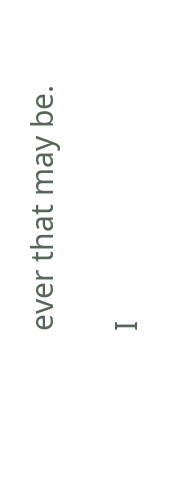ever that may be.

I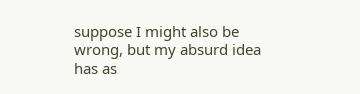suppose I might also be wrong, but my absurd idea has as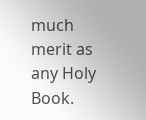much merit as any Holy Book.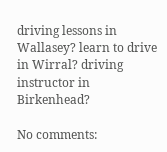driving lessons in Wallasey? learn to drive in Wirral? driving instructor in Birkenhead?

No comments: